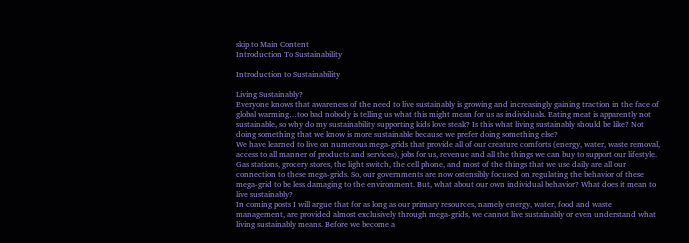skip to Main Content
Introduction To Sustainability

Introduction to Sustainability

Living Sustainably?
Everyone knows that awareness of the need to live sustainably is growing and increasingly gaining traction in the face of global warming…too bad nobody is telling us what this might mean for us as individuals. Eating meat is apparently not sustainable, so why do my sustainability supporting kids love steak? Is this what living sustainably should be like? Not doing something that we know is more sustainable because we prefer doing something else?
We have learned to live on numerous mega-grids that provide all of our creature comforts (energy, water, waste removal, access to all manner of products and services), jobs for us, revenue and all the things we can buy to support our lifestyle. Gas stations, grocery stores, the light switch, the cell phone, and most of the things that we use daily are all our connection to these mega-grids. So, our governments are now ostensibly focused on regulating the behavior of these mega-grid to be less damaging to the environment. But, what about our own individual behavior? What does it mean to live sustainably?
In coming posts I will argue that for as long as our primary resources, namely energy, water, food and waste management, are provided almost exclusively through mega-grids, we cannot live sustainably or even understand what living sustainably means. Before we become a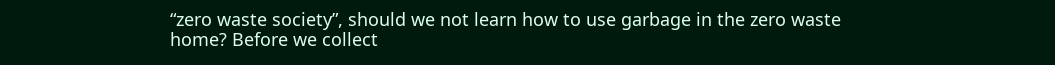“zero waste society”, should we not learn how to use garbage in the zero waste home? Before we collect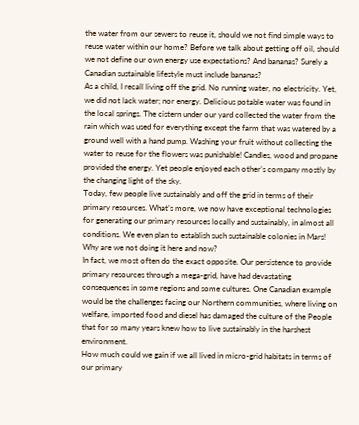the water from our sewers to reuse it, should we not find simple ways to reuse water within our home? Before we talk about getting off oil, should we not define our own energy use expectations? And bananas? Surely a Canadian sustainable lifestyle must include bananas?
As a child, I recall living off the grid. No running water, no electricity. Yet, we did not lack water; nor energy. Delicious potable water was found in the local springs. The cistern under our yard collected the water from the rain which was used for everything except the farm that was watered by a ground well with a hand pump. Washing your fruit without collecting the water to reuse for the flowers was punishable! Candles, wood and propane provided the energy. Yet people enjoyed each other’s company mostly by the changing light of the sky.
Today, few people live sustainably and off the grid in terms of their primary resources. What’s more, we now have exceptional technologies for generating our primary resources locally and sustainably, in almost all conditions. We even plan to establish such sustainable colonies in Mars! Why are we not doing it here and now?
In fact, we most often do the exact opposite. Our persistence to provide primary resources through a mega-grid, have had devastating consequences in some regions and some cultures. One Canadian example would be the challenges facing our Northern communities, where living on welfare, imported food and diesel has damaged the culture of the People that for so many years knew how to live sustainably in the harshest environment.
How much could we gain if we all lived in micro-grid habitats in terms of our primary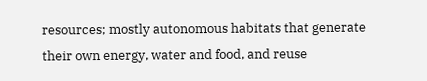resources; mostly autonomous habitats that generate their own energy, water and food, and reuse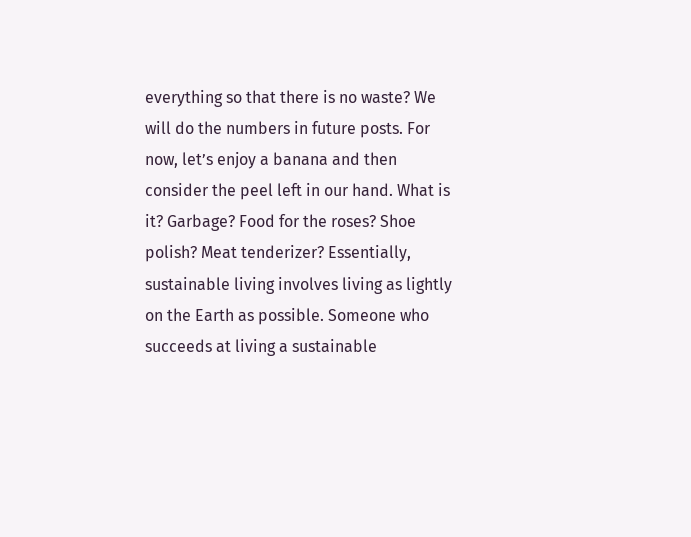everything so that there is no waste? We will do the numbers in future posts. For now, let’s enjoy a banana and then consider the peel left in our hand. What is it? Garbage? Food for the roses? Shoe polish? Meat tenderizer? Essentially, sustainable living involves living as lightly on the Earth as possible. Someone who succeeds at living a sustainable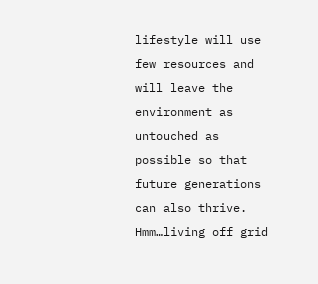lifestyle will use few resources and will leave the environment as untouched as possible so that future generations can also thrive. Hmm…living off grid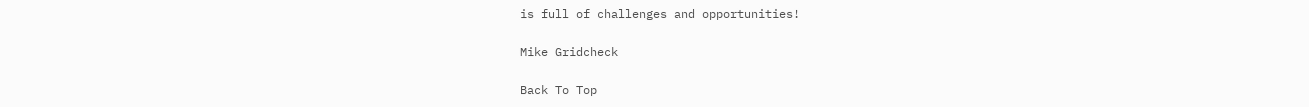is full of challenges and opportunities!

Mike Gridcheck

Back To Top